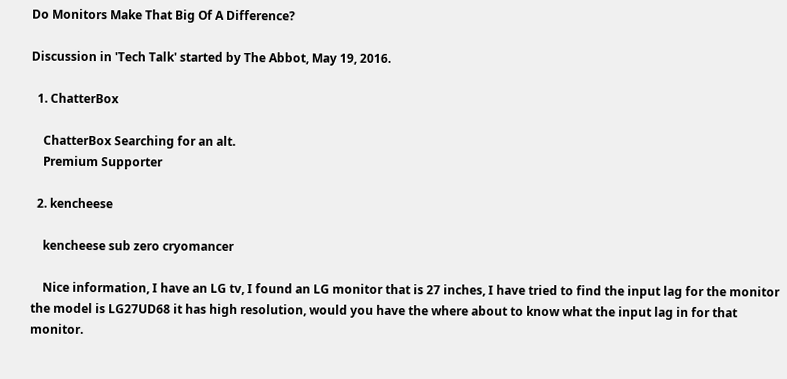Do Monitors Make That Big Of A Difference?

Discussion in 'Tech Talk' started by The Abbot, May 19, 2016.

  1. ChatterBox

    ChatterBox Searching for an alt.
    Premium Supporter

  2. kencheese

    kencheese sub zero cryomancer

    Nice information, I have an LG tv, I found an LG monitor that is 27 inches, I have tried to find the input lag for the monitor the model is LG27UD68 it has high resolution, would you have the where about to know what the input lag in for that monitor.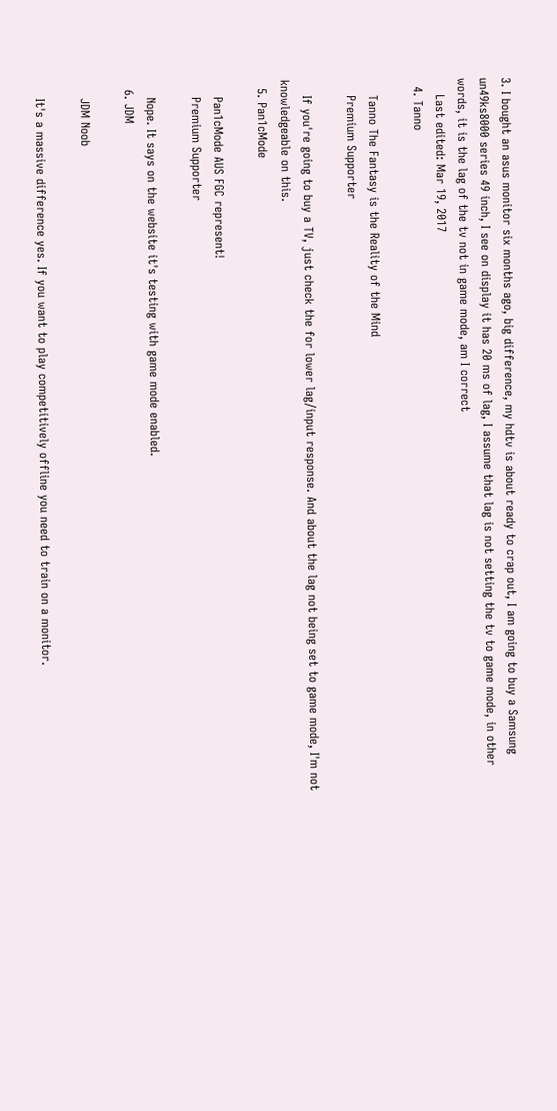3. I bought an asus monitor six months ago, big difference, my hdtv is about ready to crap out, I am going to buy a Samsung un49ks8000 series 49 inch, I see on display it has 20 ms of lag, I assume that lag is not setting the tv to game mode, in other words, it is the lag of the tv not in game mode, am I correct
    Last edited: Mar 19, 2017
  4. Tanno

    Tanno The Fantasy is the Reality of the Mind
    Premium Supporter

    If you're going to buy a TV, just check the for lower lag/input response. And about the lag not being set to game mode, I'm not knowledgeable on this.
  5. Pan1cMode

    Pan1cMode AUS FGC represent!
    Premium Supporter

    Nope. It says on the website it's testing with game mode enabled.
  6. JDM

    JDM Noob

    It's a massive difference yes. If you want to play competitively offline you need to train on a monitor.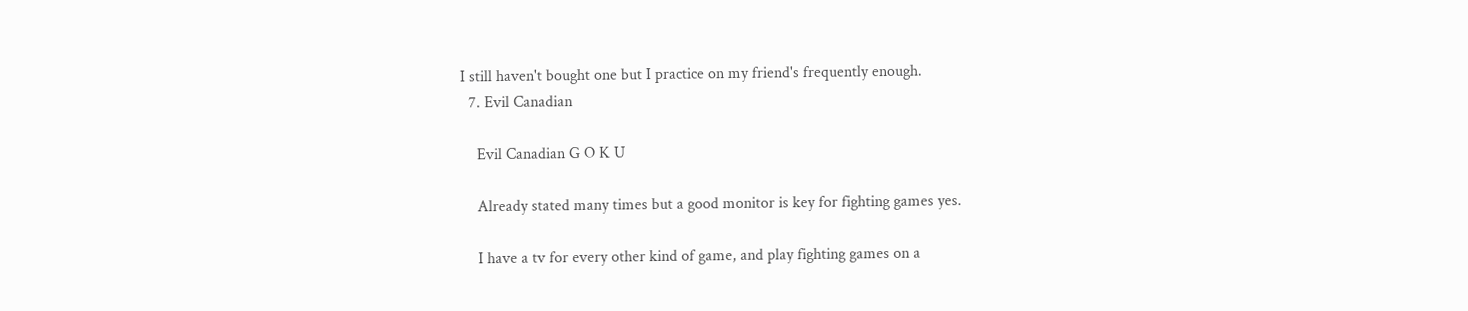I still haven't bought one but I practice on my friend's frequently enough.
  7. Evil Canadian

    Evil Canadian G O K U

    Already stated many times but a good monitor is key for fighting games yes.

    I have a tv for every other kind of game, and play fighting games on a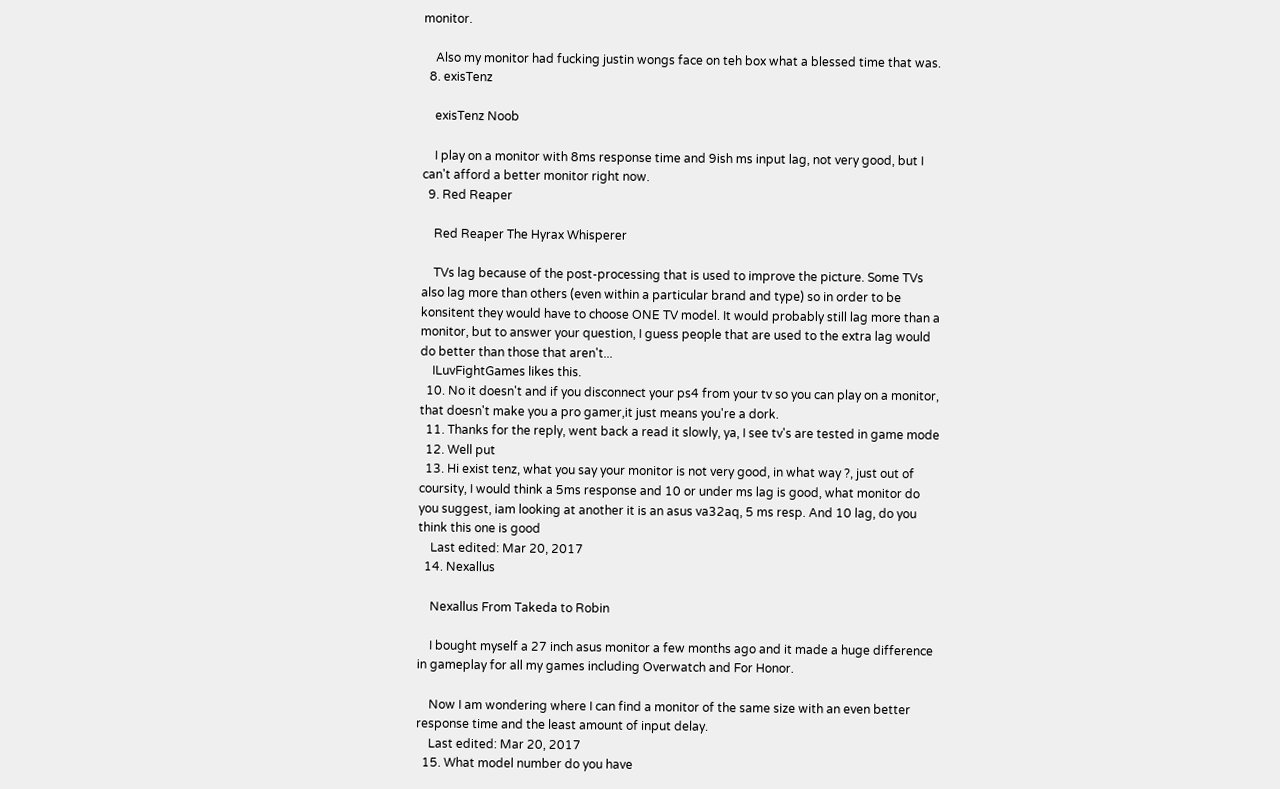monitor.

    Also my monitor had fucking justin wongs face on teh box what a blessed time that was.
  8. exisTenz

    exisTenz Noob

    I play on a monitor with 8ms response time and 9ish ms input lag, not very good, but I can't afford a better monitor right now.
  9. Red Reaper

    Red Reaper The Hyrax Whisperer

    TVs lag because of the post-processing that is used to improve the picture. Some TVs also lag more than others (even within a particular brand and type) so in order to be konsitent they would have to choose ONE TV model. It would probably still lag more than a monitor, but to answer your question, I guess people that are used to the extra lag would do better than those that aren't...
    ILuvFightGames likes this.
  10. No it doesn't and if you disconnect your ps4 from your tv so you can play on a monitor, that doesn't make you a pro gamer,it just means you're a dork.
  11. Thanks for the reply, went back a read it slowly, ya, I see tv's are tested in game mode
  12. Well put
  13. Hi exist tenz, what you say your monitor is not very good, in what way ?, just out of coursity, I would think a 5ms response and 10 or under ms lag is good, what monitor do you suggest, iam looking at another it is an asus va32aq, 5 ms resp. And 10 lag, do you think this one is good
    Last edited: Mar 20, 2017
  14. Nexallus

    Nexallus From Takeda to Robin

    I bought myself a 27 inch asus monitor a few months ago and it made a huge difference in gameplay for all my games including Overwatch and For Honor.

    Now I am wondering where I can find a monitor of the same size with an even better response time and the least amount of input delay.
    Last edited: Mar 20, 2017
  15. What model number do you have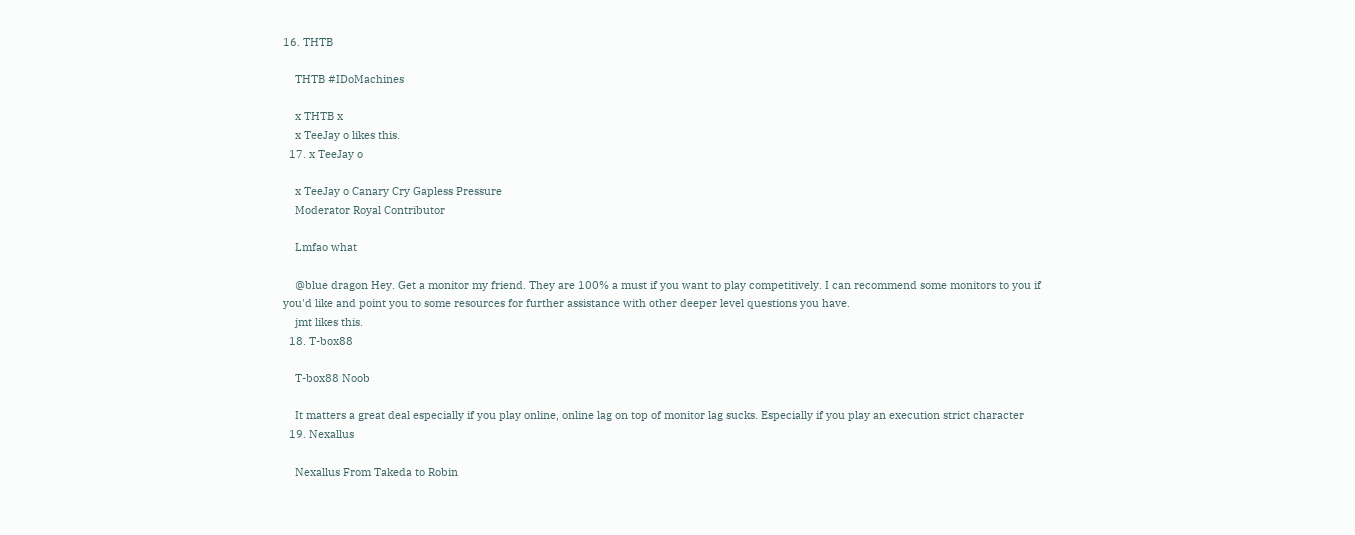16. THTB

    THTB #IDoMachines

    x THTB x
    x TeeJay o likes this.
  17. x TeeJay o

    x TeeJay o Canary Cry Gapless Pressure
    Moderator Royal Contributor

    Lmfao what

    @blue dragon Hey. Get a monitor my friend. They are 100% a must if you want to play competitively. I can recommend some monitors to you if you'd like and point you to some resources for further assistance with other deeper level questions you have.
    jmt likes this.
  18. T-box88

    T-box88 Noob

    It matters a great deal especially if you play online, online lag on top of monitor lag sucks. Especially if you play an execution strict character
  19. Nexallus

    Nexallus From Takeda to Robin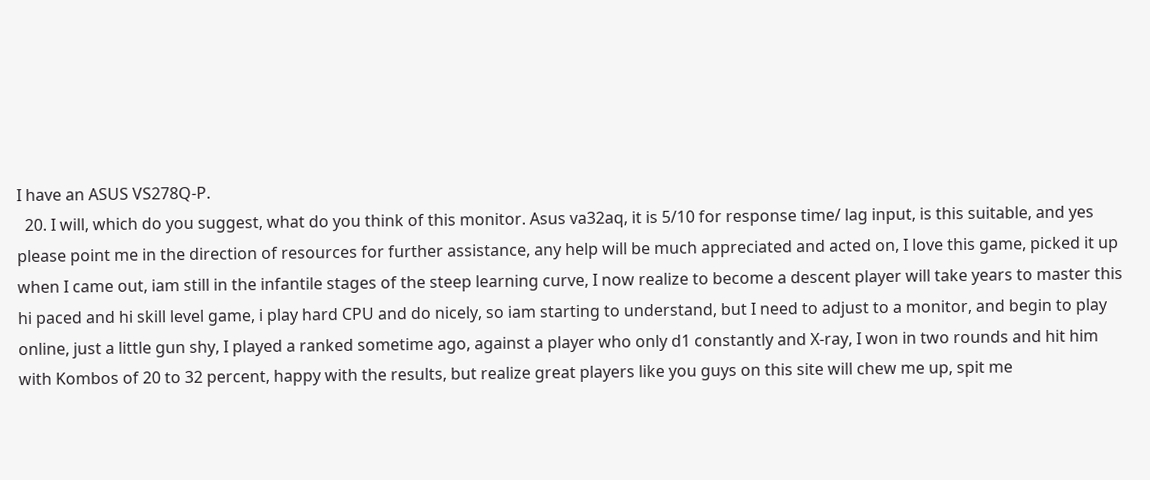I have an ASUS VS278Q-P.
  20. I will, which do you suggest, what do you think of this monitor. Asus va32aq, it is 5/10 for response time/ lag input, is this suitable, and yes please point me in the direction of resources for further assistance, any help will be much appreciated and acted on, I love this game, picked it up when I came out, iam still in the infantile stages of the steep learning curve, I now realize to become a descent player will take years to master this hi paced and hi skill level game, i play hard CPU and do nicely, so iam starting to understand, but I need to adjust to a monitor, and begin to play online, just a little gun shy, I played a ranked sometime ago, against a player who only d1 constantly and X-ray, I won in two rounds and hit him with Kombos of 20 to 32 percent, happy with the results, but realize great players like you guys on this site will chew me up, spit me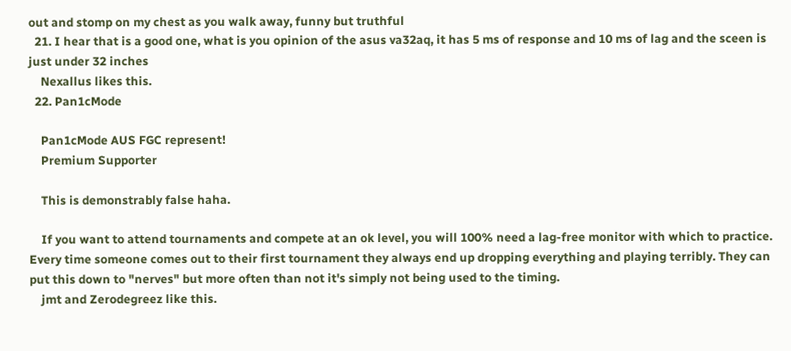out and stomp on my chest as you walk away, funny but truthful
  21. I hear that is a good one, what is you opinion of the asus va32aq, it has 5 ms of response and 10 ms of lag and the sceen is just under 32 inches
    Nexallus likes this.
  22. Pan1cMode

    Pan1cMode AUS FGC represent!
    Premium Supporter

    This is demonstrably false haha.

    If you want to attend tournaments and compete at an ok level, you will 100% need a lag-free monitor with which to practice. Every time someone comes out to their first tournament they always end up dropping everything and playing terribly. They can put this down to "nerves" but more often than not it's simply not being used to the timing.
    jmt and Zerodegreez like this.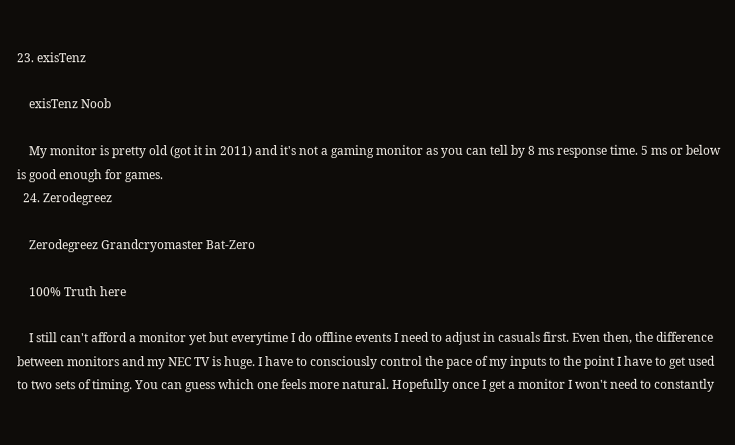23. exisTenz

    exisTenz Noob

    My monitor is pretty old (got it in 2011) and it's not a gaming monitor as you can tell by 8 ms response time. 5 ms or below is good enough for games.
  24. Zerodegreez

    Zerodegreez Grandcryomaster Bat-Zero

    100% Truth here

    I still can't afford a monitor yet but everytime I do offline events I need to adjust in casuals first. Even then, the difference between monitors and my NEC TV is huge. I have to consciously control the pace of my inputs to the point I have to get used to two sets of timing. You can guess which one feels more natural. Hopefully once I get a monitor I won't need to constantly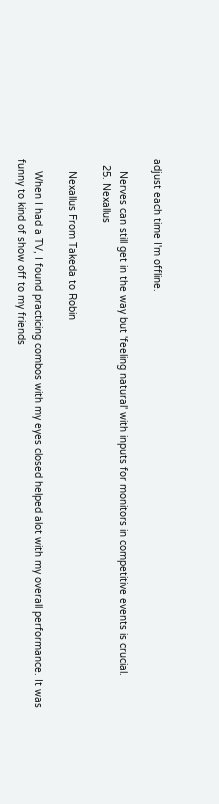adjust each time I'm offline.

    Nerves can still get in the way but 'feeling natural' with inputs for monitors in competitive events is crucial.
  25. Nexallus

    Nexallus From Takeda to Robin

    When I had a TV, I found practicing combos with my eyes closed helped alot with my overall performance. It was funny to kind of show off to my friends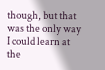though, but that was the only way I could learn at the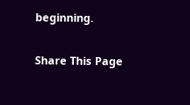beginning.

Share This Page